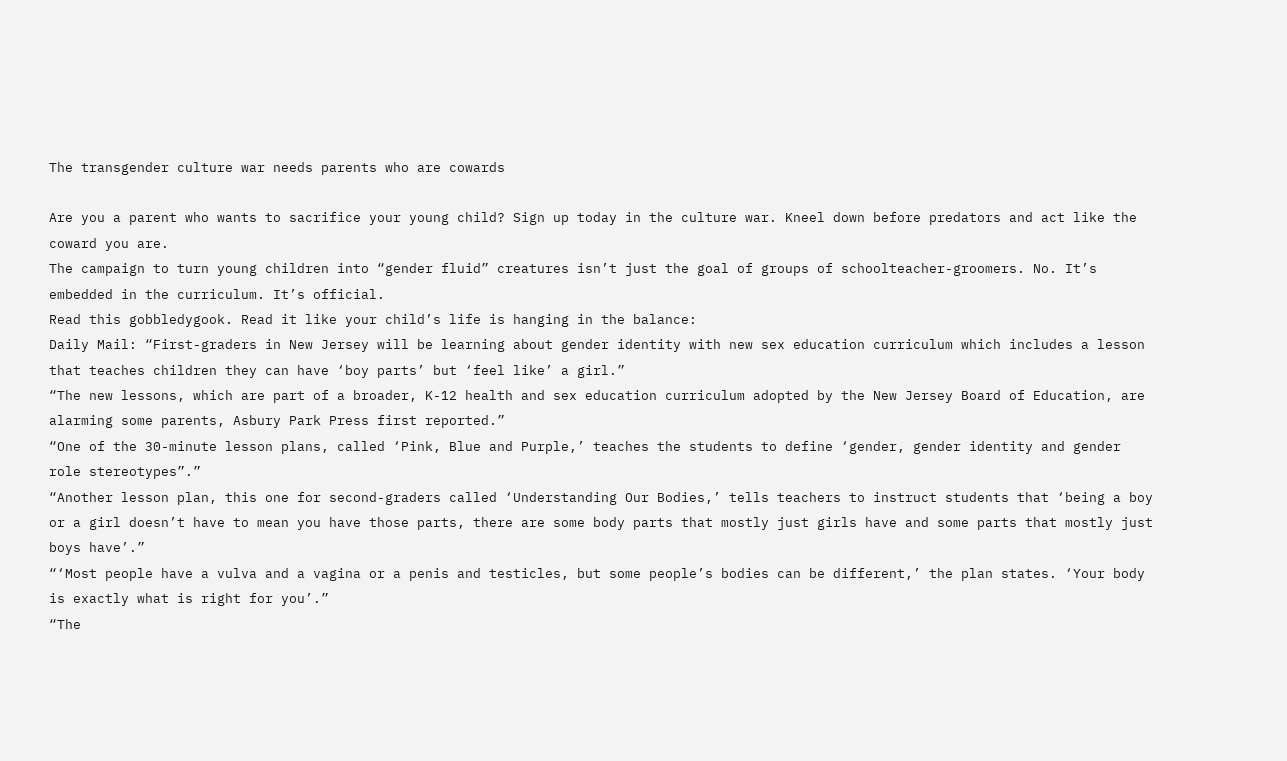The transgender culture war needs parents who are cowards

Are you a parent who wants to sacrifice your young child? Sign up today in the culture war. Kneel down before predators and act like the coward you are.
The campaign to turn young children into “gender fluid” creatures isn’t just the goal of groups of schoolteacher-groomers. No. It’s embedded in the curriculum. It’s official.
Read this gobbledygook. Read it like your child’s life is hanging in the balance:
Daily Mail: “First-graders in New Jersey will be learning about gender identity with new sex education curriculum which includes a lesson that teaches children they can have ‘boy parts’ but ‘feel like’ a girl.”
“The new lessons, which are part of a broader, K-12 health and sex education curriculum adopted by the New Jersey Board of Education, are alarming some parents, Asbury Park Press first reported.”
“One of the 30-minute lesson plans, called ‘Pink, Blue and Purple,’ teaches the students to define ‘gender, gender identity and gender role stereotypes”.”
“Another lesson plan, this one for second-graders called ‘Understanding Our Bodies,’ tells teachers to instruct students that ‘being a boy or a girl doesn’t have to mean you have those parts, there are some body parts that mostly just girls have and some parts that mostly just boys have’.”
“‘Most people have a vulva and a vagina or a penis and testicles, but some people’s bodies can be different,’ the plan states. ‘Your body is exactly what is right for you’.”
“The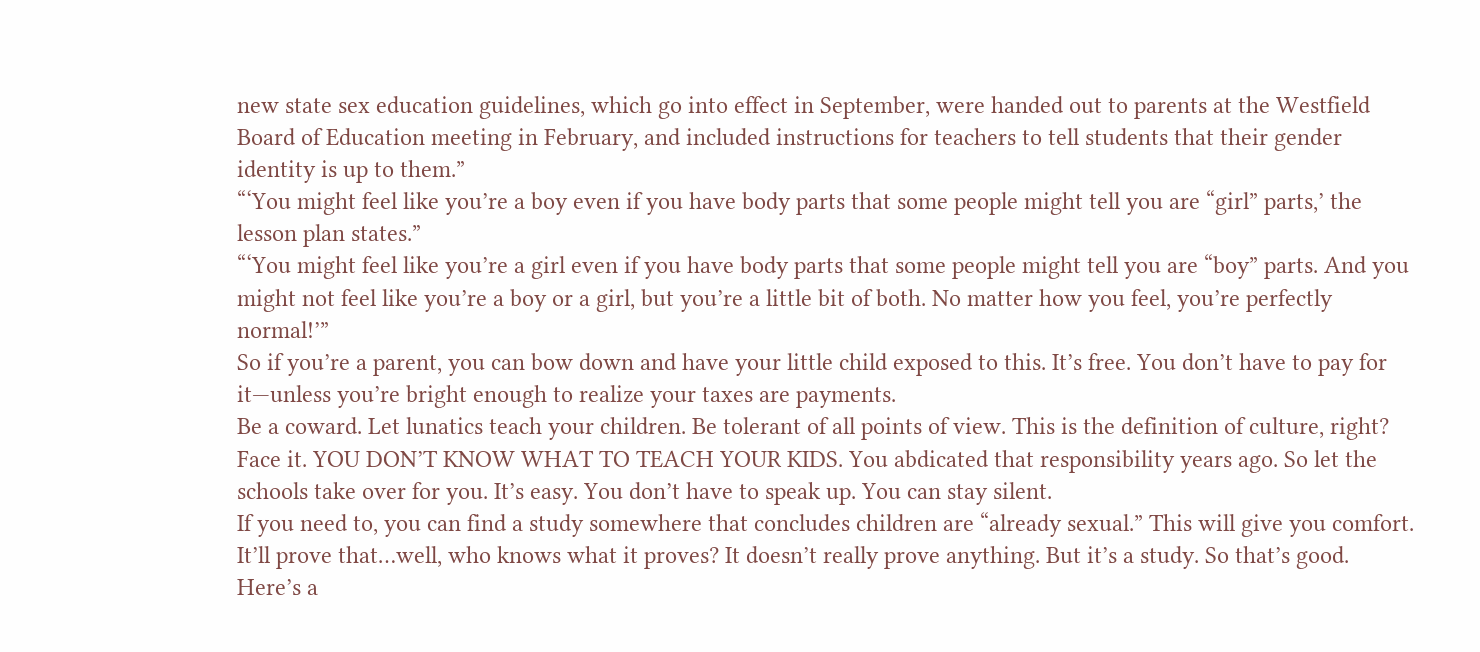new state sex education guidelines, which go into effect in September, were handed out to parents at the Westfield Board of Education meeting in February, and included instructions for teachers to tell students that their gender identity is up to them.”
“‘You might feel like you’re a boy even if you have body parts that some people might tell you are “girl” parts,’ the lesson plan states.”
“‘You might feel like you’re a girl even if you have body parts that some people might tell you are “boy” parts. And you might not feel like you’re a boy or a girl, but you’re a little bit of both. No matter how you feel, you’re perfectly normal!’”
So if you’re a parent, you can bow down and have your little child exposed to this. It’s free. You don’t have to pay for it—unless you’re bright enough to realize your taxes are payments.
Be a coward. Let lunatics teach your children. Be tolerant of all points of view. This is the definition of culture, right?
Face it. YOU DON’T KNOW WHAT TO TEACH YOUR KIDS. You abdicated that responsibility years ago. So let the schools take over for you. It’s easy. You don’t have to speak up. You can stay silent.
If you need to, you can find a study somewhere that concludes children are “already sexual.” This will give you comfort. It’ll prove that…well, who knows what it proves? It doesn’t really prove anything. But it’s a study. So that’s good.
Here’s a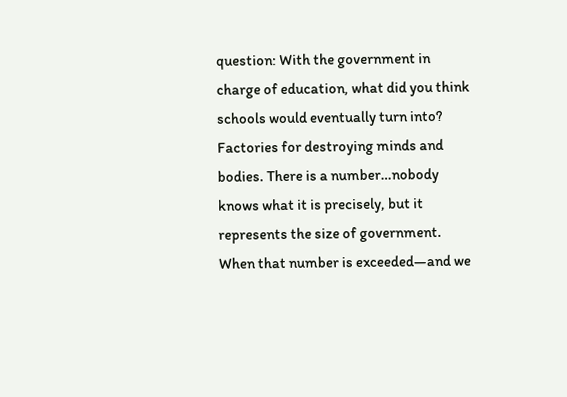question: With the government in charge of education, what did you think schools would eventually turn into?
Factories for destroying minds and bodies. There is a number…nobody knows what it is precisely, but it represents the size of government. When that number is exceeded—and we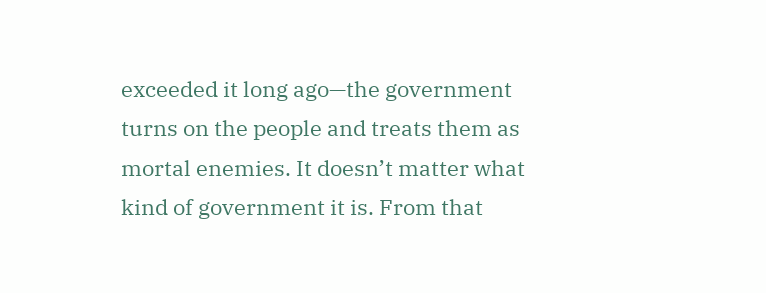exceeded it long ago—the government turns on the people and treats them as mortal enemies. It doesn’t matter what kind of government it is. From that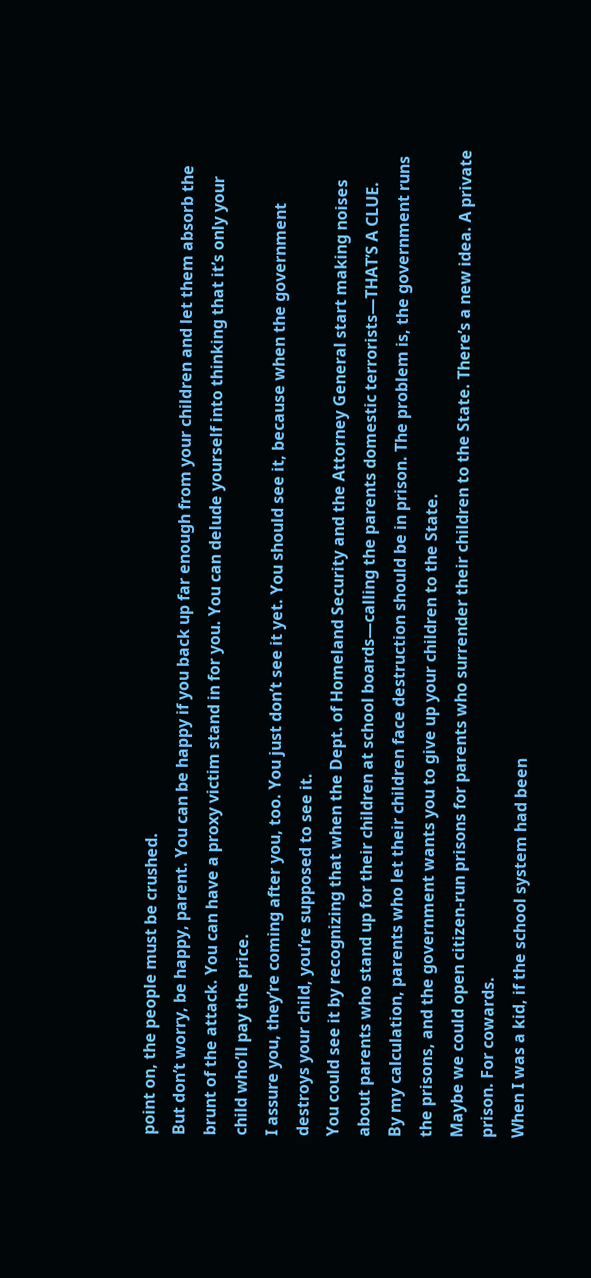point on, the people must be crushed.
But don’t worry, be happy, parent. You can be happy if you back up far enough from your children and let them absorb the brunt of the attack. You can have a proxy victim stand in for you. You can delude yourself into thinking that it’s only your child who’ll pay the price.
I assure you, they’re coming after you, too. You just don’t see it yet. You should see it, because when the government destroys your child, you’re supposed to see it.
You could see it by recognizing that when the Dept. of Homeland Security and the Attorney General start making noises about parents who stand up for their children at school boards—calling the parents domestic terrorists—THAT’S A CLUE.
By my calculation, parents who let their children face destruction should be in prison. The problem is, the government runs the prisons, and the government wants you to give up your children to the State.
Maybe we could open citizen-run prisons for parents who surrender their children to the State. There’s a new idea. A private prison. For cowards.
When I was a kid, if the school system had been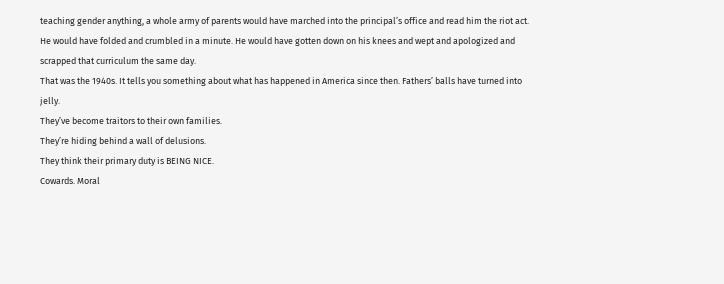teaching gender anything, a whole army of parents would have marched into the principal’s office and read him the riot act. He would have folded and crumbled in a minute. He would have gotten down on his knees and wept and apologized and scrapped that curriculum the same day.
That was the 1940s. It tells you something about what has happened in America since then. Fathers’ balls have turned into jelly.
They’ve become traitors to their own families.
They’re hiding behind a wall of delusions.
They think their primary duty is BEING NICE.
Cowards. Moral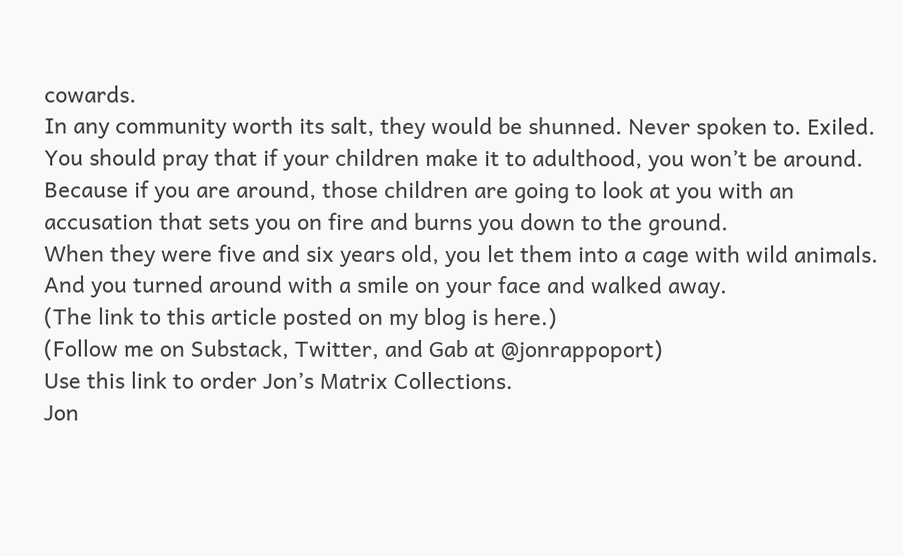cowards.
In any community worth its salt, they would be shunned. Never spoken to. Exiled.
You should pray that if your children make it to adulthood, you won’t be around. Because if you are around, those children are going to look at you with an accusation that sets you on fire and burns you down to the ground.
When they were five and six years old, you let them into a cage with wild animals. And you turned around with a smile on your face and walked away.
(The link to this article posted on my blog is here.)
(Follow me on Substack, Twitter, and Gab at @jonrappoport)
Use this link to order Jon’s Matrix Collections.
Jon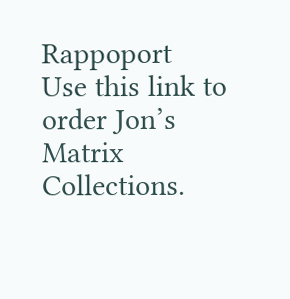Rappoport
Use this link to order Jon’s Matrix Collections.